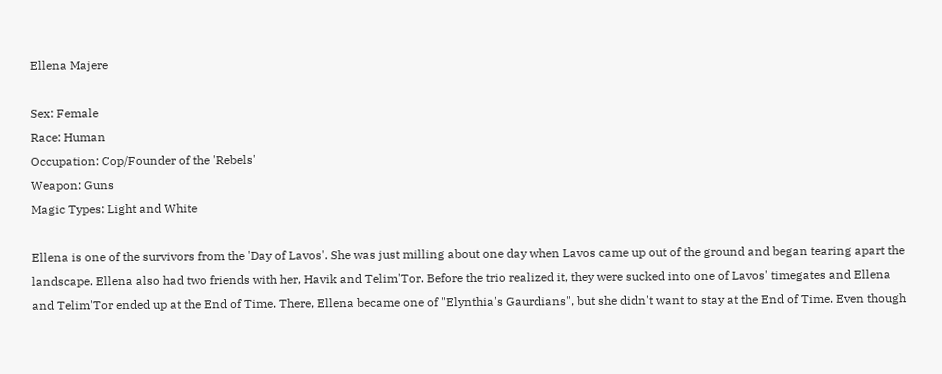Ellena Majere

Sex: Female
Race: Human
Occupation: Cop/Founder of the 'Rebels'
Weapon: Guns
Magic Types: Light and White

Ellena is one of the survivors from the 'Day of Lavos'. She was just milling about one day when Lavos came up out of the ground and began tearing apart the landscape. Ellena also had two friends with her, Havik and Telim'Tor. Before the trio realized it, they were sucked into one of Lavos' timegates and Ellena and Telim'Tor ended up at the End of Time. There, Ellena became one of "Elynthia's Gaurdians", but she didn't want to stay at the End of Time. Even though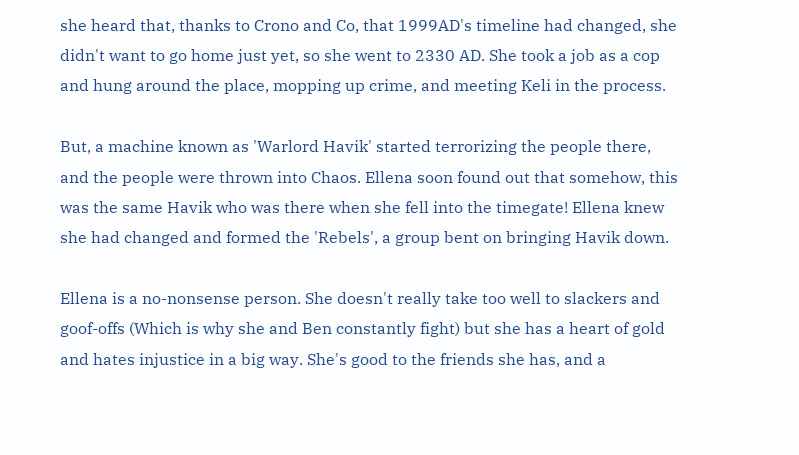she heard that, thanks to Crono and Co, that 1999AD's timeline had changed, she didn't want to go home just yet, so she went to 2330 AD. She took a job as a cop and hung around the place, mopping up crime, and meeting Keli in the process.

But, a machine known as 'Warlord Havik' started terrorizing the people there, and the people were thrown into Chaos. Ellena soon found out that somehow, this was the same Havik who was there when she fell into the timegate! Ellena knew she had changed and formed the 'Rebels', a group bent on bringing Havik down.

Ellena is a no-nonsense person. She doesn't really take too well to slackers and goof-offs (Which is why she and Ben constantly fight) but she has a heart of gold and hates injustice in a big way. She's good to the friends she has, and a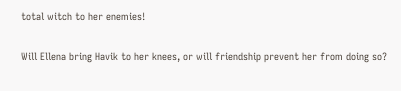total witch to her enemies!

Will Ellena bring Havik to her knees, or will friendship prevent her from doing so?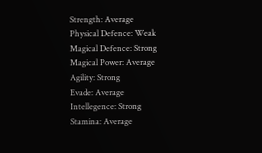Strength: Average
Physical Defence: Weak
Magical Defence: Strong
Magical Power: Average
Agility: Strong
Evade: Average
Intellegence: Strong
Stamina: Average